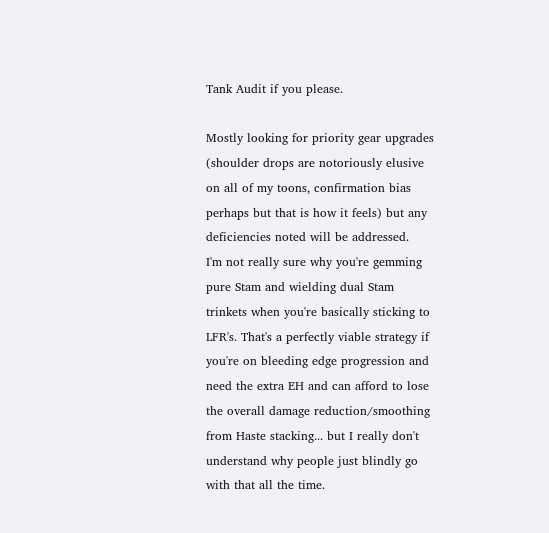Tank Audit if you please.

Mostly looking for priority gear upgrades (shoulder drops are notoriously elusive on all of my toons, confirmation bias perhaps but that is how it feels) but any deficiencies noted will be addressed.
I'm not really sure why you're gemming pure Stam and wielding dual Stam trinkets when you're basically sticking to LFR's. That's a perfectly viable strategy if you're on bleeding edge progression and need the extra EH and can afford to lose the overall damage reduction/smoothing from Haste stacking... but I really don't understand why people just blindly go with that all the time.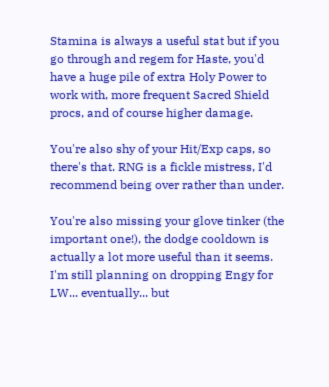Stamina is always a useful stat but if you go through and regem for Haste, you'd have a huge pile of extra Holy Power to work with, more frequent Sacred Shield procs, and of course higher damage.

You're also shy of your Hit/Exp caps, so there's that. RNG is a fickle mistress, I'd recommend being over rather than under.

You're also missing your glove tinker (the important one!), the dodge cooldown is actually a lot more useful than it seems. I'm still planning on dropping Engy for LW... eventually... but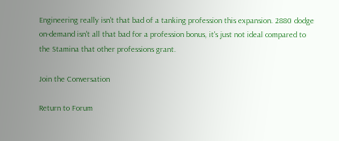Engineering really isn't that bad of a tanking profession this expansion. 2880 dodge on-demand isn't all that bad for a profession bonus, it's just not ideal compared to the Stamina that other professions grant.

Join the Conversation

Return to Forum